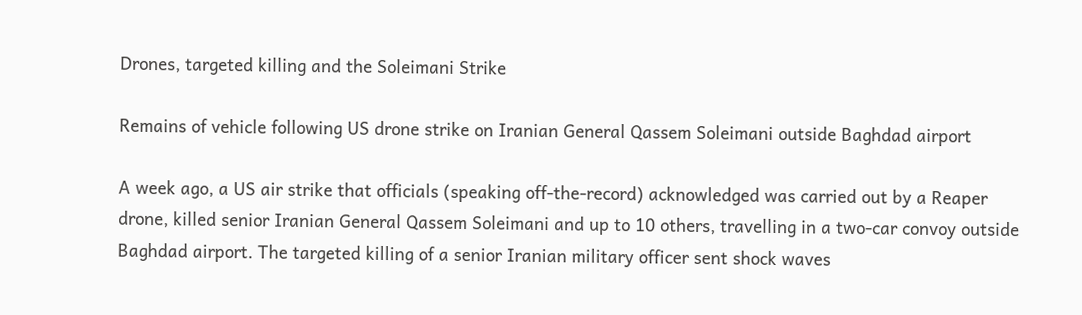Drones, targeted killing and the Soleimani Strike

Remains of vehicle following US drone strike on Iranian General Qassem Soleimani outside Baghdad airport

A week ago, a US air strike that officials (speaking off-the-record) acknowledged was carried out by a Reaper drone, killed senior Iranian General Qassem Soleimani and up to 10 others, travelling in a two-car convoy outside Baghdad airport. The targeted killing of a senior Iranian military officer sent shock waves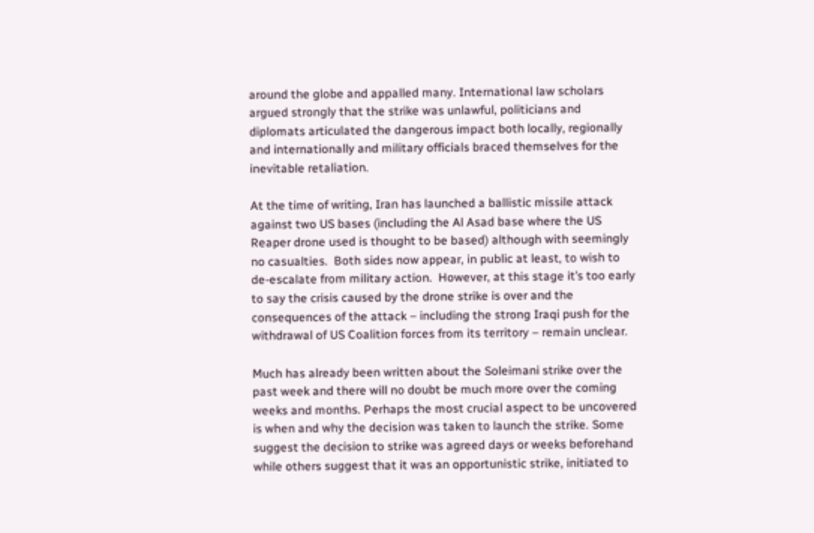around the globe and appalled many. International law scholars argued strongly that the strike was unlawful, politicians and diplomats articulated the dangerous impact both locally, regionally and internationally and military officials braced themselves for the inevitable retaliation.

At the time of writing, Iran has launched a ballistic missile attack against two US bases (including the Al Asad base where the US Reaper drone used is thought to be based) although with seemingly no casualties.  Both sides now appear, in public at least, to wish to de-escalate from military action.  However, at this stage it’s too early to say the crisis caused by the drone strike is over and the consequences of the attack – including the strong Iraqi push for the withdrawal of US Coalition forces from its territory – remain unclear.

Much has already been written about the Soleimani strike over the past week and there will no doubt be much more over the coming weeks and months. Perhaps the most crucial aspect to be uncovered is when and why the decision was taken to launch the strike. Some suggest the decision to strike was agreed days or weeks beforehand while others suggest that it was an opportunistic strike, initiated to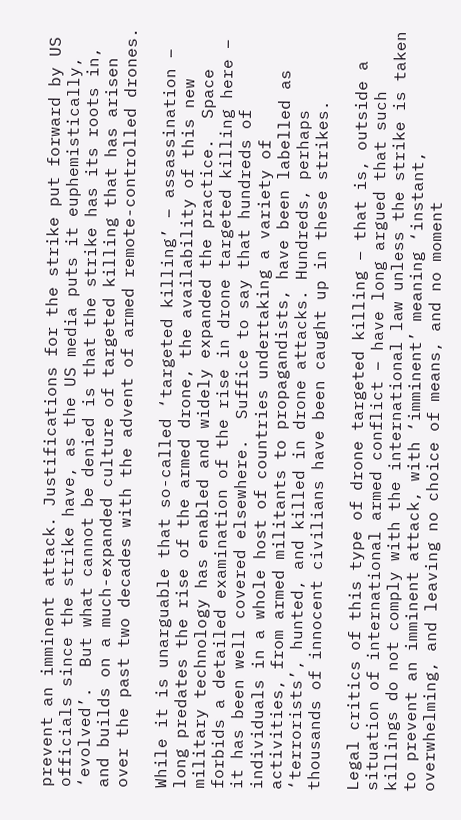prevent an imminent attack. Justifications for the strike put forward by US officials since the strike have, as the US media puts it euphemistically, ‘evolved’.  But what cannot be denied is that the strike has its roots in, and builds on a much-expanded culture of targeted killing that has arisen over the past two decades with the advent of armed remote-controlled drones.

While it is unarguable that so-called ‘targeted killing’ – assassination – long predates the rise of the armed drone, the availability of this new military technology has enabled and widely expanded the practice.  Space forbids a detailed examination of the rise in drone targeted killing here – it has been well covered elsewhere.  Suffice to say that hundreds of individuals in a whole host of countries undertaking a variety of activities, from armed militants to propagandists, have been labelled as ‘terrorists’, hunted, and killed in drone attacks. Hundreds, perhaps thousands of innocent civilians have been caught up in these strikes.

Legal critics of this type of drone targeted killing – that is, outside a situation of international armed conflict – have long argued that such killings do not comply with the international law unless the strike is taken to prevent an imminent attack, with ‘imminent’ meaning ‘instant, overwhelming, and leaving no choice of means, and no moment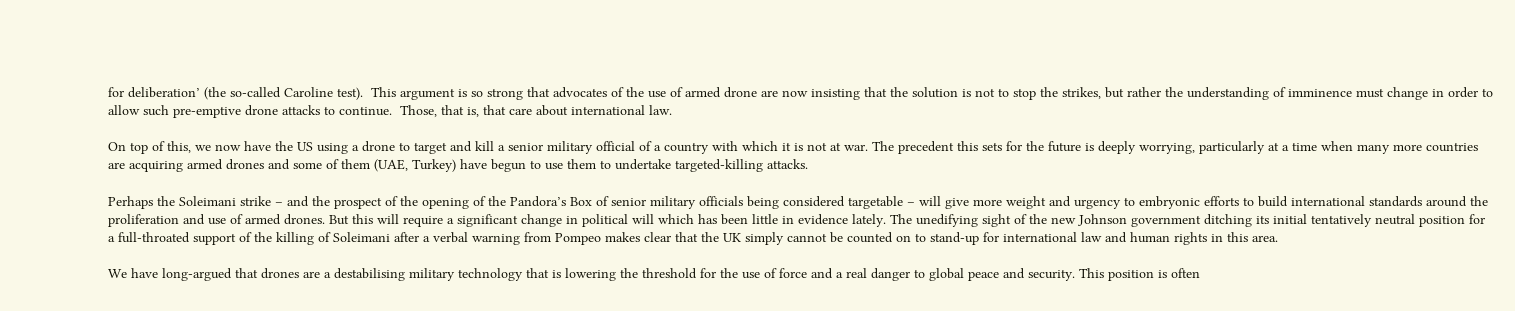for deliberation’ (the so-called Caroline test).  This argument is so strong that advocates of the use of armed drone are now insisting that the solution is not to stop the strikes, but rather the understanding of imminence must change in order to allow such pre-emptive drone attacks to continue.  Those, that is, that care about international law.

On top of this, we now have the US using a drone to target and kill a senior military official of a country with which it is not at war. The precedent this sets for the future is deeply worrying, particularly at a time when many more countries are acquiring armed drones and some of them (UAE, Turkey) have begun to use them to undertake targeted-killing attacks.

Perhaps the Soleimani strike – and the prospect of the opening of the Pandora’s Box of senior military officials being considered targetable – will give more weight and urgency to embryonic efforts to build international standards around the proliferation and use of armed drones. But this will require a significant change in political will which has been little in evidence lately. The unedifying sight of the new Johnson government ditching its initial tentatively neutral position for a full-throated support of the killing of Soleimani after a verbal warning from Pompeo makes clear that the UK simply cannot be counted on to stand-up for international law and human rights in this area.

We have long-argued that drones are a destabilising military technology that is lowering the threshold for the use of force and a real danger to global peace and security. This position is often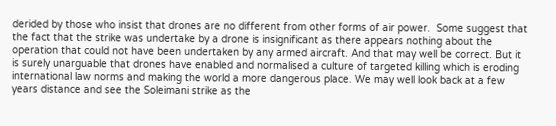derided by those who insist that drones are no different from other forms of air power.  Some suggest that the fact that the strike was undertake by a drone is insignificant as there appears nothing about the operation that could not have been undertaken by any armed aircraft. And that may well be correct. But it is surely unarguable that drones have enabled and normalised a culture of targeted killing which is eroding international law norms and making the world a more dangerous place. We may well look back at a few years distance and see the Soleimani strike as the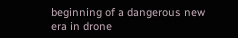beginning of a dangerous new era in drone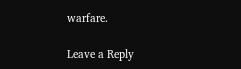warfare.

Leave a Reply